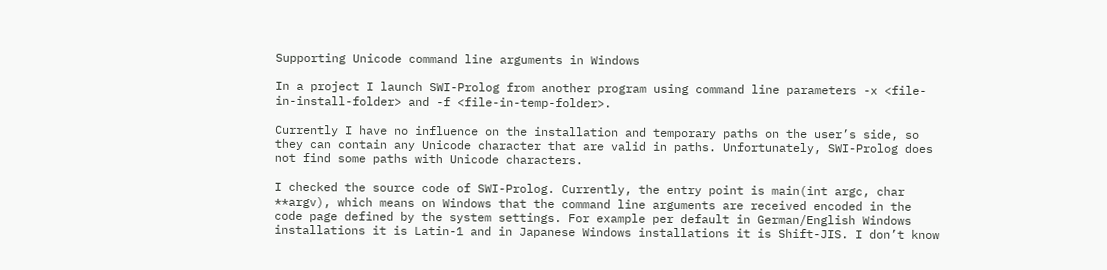Supporting Unicode command line arguments in Windows

In a project I launch SWI-Prolog from another program using command line parameters -x <file-in-install-folder> and -f <file-in-temp-folder>.

Currently I have no influence on the installation and temporary paths on the user’s side, so they can contain any Unicode character that are valid in paths. Unfortunately, SWI-Prolog does not find some paths with Unicode characters.

I checked the source code of SWI-Prolog. Currently, the entry point is main(int argc, char **argv), which means on Windows that the command line arguments are received encoded in the code page defined by the system settings. For example per default in German/English Windows installations it is Latin-1 and in Japanese Windows installations it is Shift-JIS. I don’t know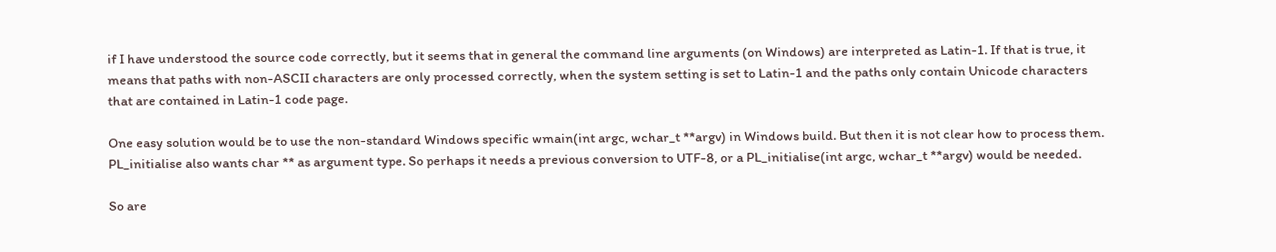if I have understood the source code correctly, but it seems that in general the command line arguments (on Windows) are interpreted as Latin-1. If that is true, it means that paths with non-ASCII characters are only processed correctly, when the system setting is set to Latin-1 and the paths only contain Unicode characters that are contained in Latin-1 code page.

One easy solution would be to use the non-standard Windows specific wmain(int argc, wchar_t **argv) in Windows build. But then it is not clear how to process them. PL_initialise also wants char ** as argument type. So perhaps it needs a previous conversion to UTF-8, or a PL_initialise(int argc, wchar_t **argv) would be needed.

So are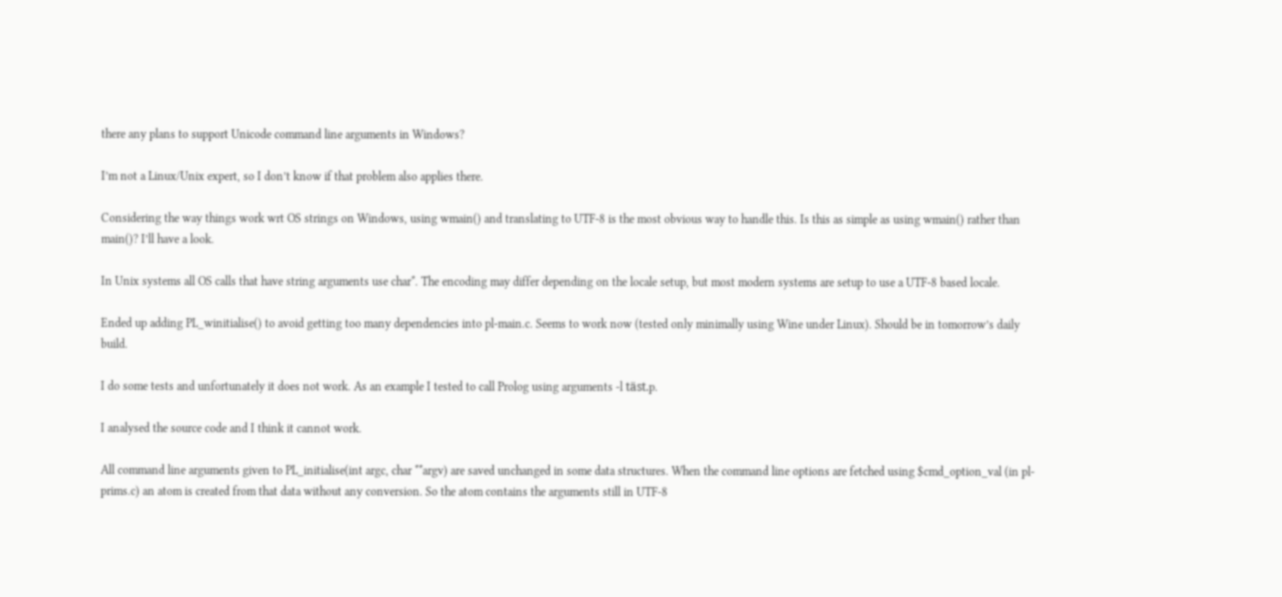there any plans to support Unicode command line arguments in Windows?

I’m not a Linux/Unix expert, so I don’t know if that problem also applies there.

Considering the way things work wrt OS strings on Windows, using wmain() and translating to UTF-8 is the most obvious way to handle this. Is this as simple as using wmain() rather than main()? I’ll have a look.

In Unix systems all OS calls that have string arguments use char*. The encoding may differ depending on the locale setup, but most modern systems are setup to use a UTF-8 based locale.

Ended up adding PL_winitialise() to avoid getting too many dependencies into pl-main.c. Seems to work now (tested only minimally using Wine under Linux). Should be in tomorrow’s daily build.

I do some tests and unfortunately it does not work. As an example I tested to call Prolog using arguments -l täst.p.

I analysed the source code and I think it cannot work.

All command line arguments given to PL_initialise(int argc, char **argv) are saved unchanged in some data structures. When the command line options are fetched using $cmd_option_val (in pl-prims.c) an atom is created from that data without any conversion. So the atom contains the arguments still in UTF-8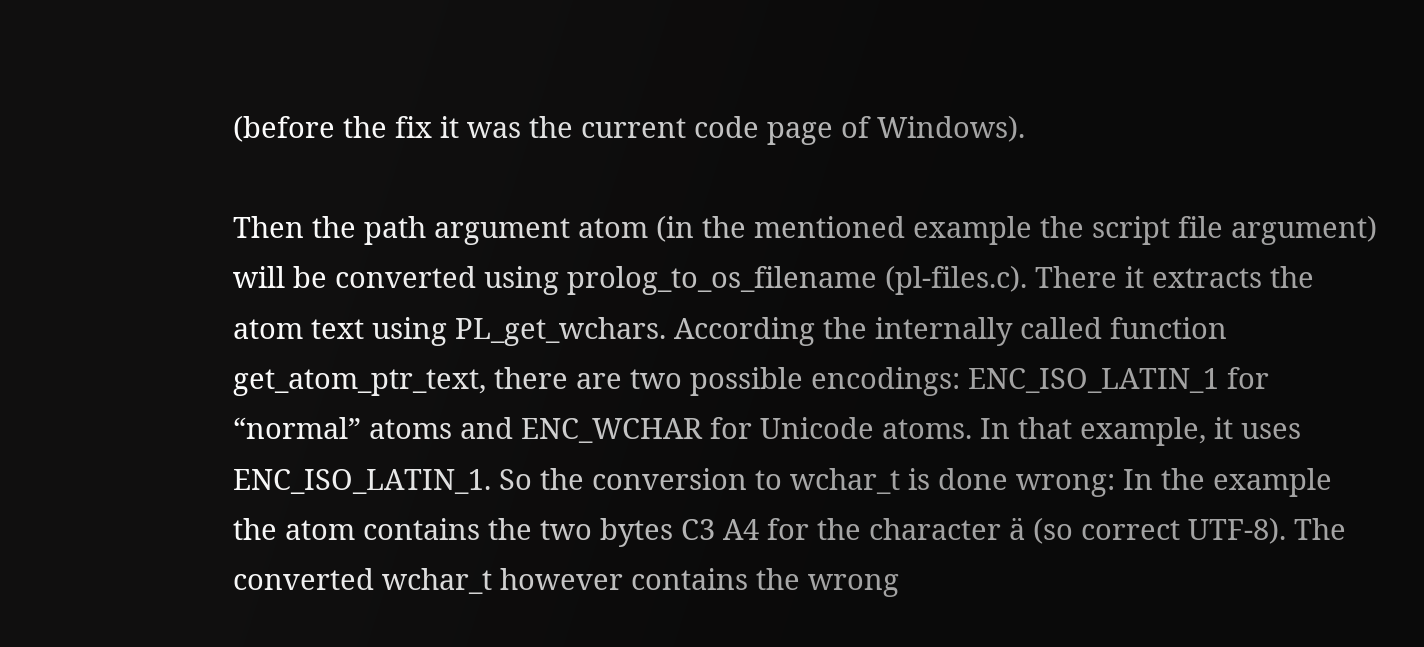(before the fix it was the current code page of Windows).

Then the path argument atom (in the mentioned example the script file argument) will be converted using prolog_to_os_filename (pl-files.c). There it extracts the atom text using PL_get_wchars. According the internally called function get_atom_ptr_text, there are two possible encodings: ENC_ISO_LATIN_1 for “normal” atoms and ENC_WCHAR for Unicode atoms. In that example, it uses ENC_ISO_LATIN_1. So the conversion to wchar_t is done wrong: In the example the atom contains the two bytes C3 A4 for the character ä (so correct UTF-8). The converted wchar_t however contains the wrong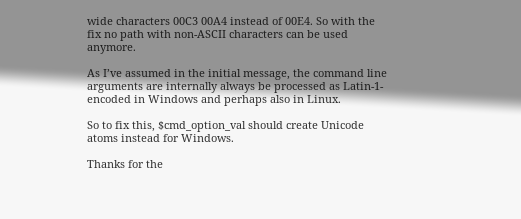wide characters 00C3 00A4 instead of 00E4. So with the fix no path with non-ASCII characters can be used anymore.

As I’ve assumed in the initial message, the command line arguments are internally always be processed as Latin-1-encoded in Windows and perhaps also in Linux.

So to fix this, $cmd_option_val should create Unicode atoms instead for Windows.

Thanks for the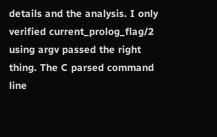details and the analysis. I only verified current_prolog_flag/2 using argv passed the right thing. The C parsed command line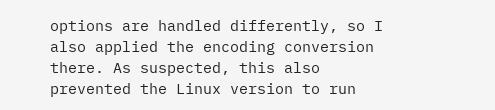options are handled differently, so I also applied the encoding conversion there. As suspected, this also prevented the Linux version to run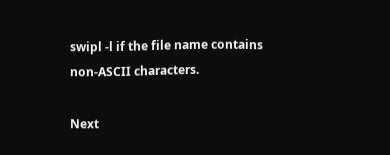swipl -l if the file name contains non-ASCII characters.

Next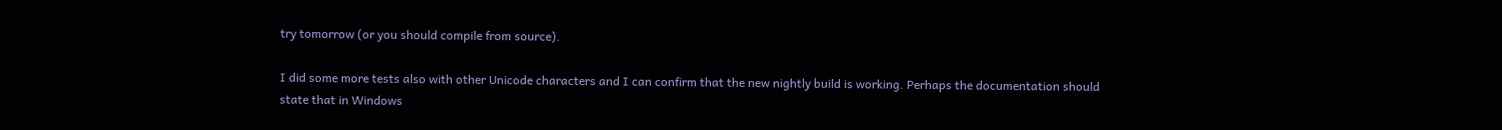try tomorrow (or you should compile from source).

I did some more tests also with other Unicode characters and I can confirm that the new nightly build is working. Perhaps the documentation should state that in Windows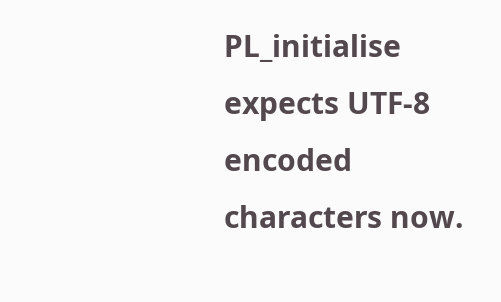PL_initialise expects UTF-8 encoded characters now.